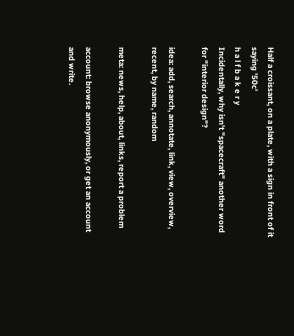Half a croissant, on a plate, with a sign in front of it saying '50c'
h a l f b a k e r y
Incidentally, why isn't "spacecraft" another word for "interior design"?

idea: add, search, annotate, link, view, overview, recent, by name, random

meta: news, help, about, links, report a problem

account: browse anonymously, or get an account and write.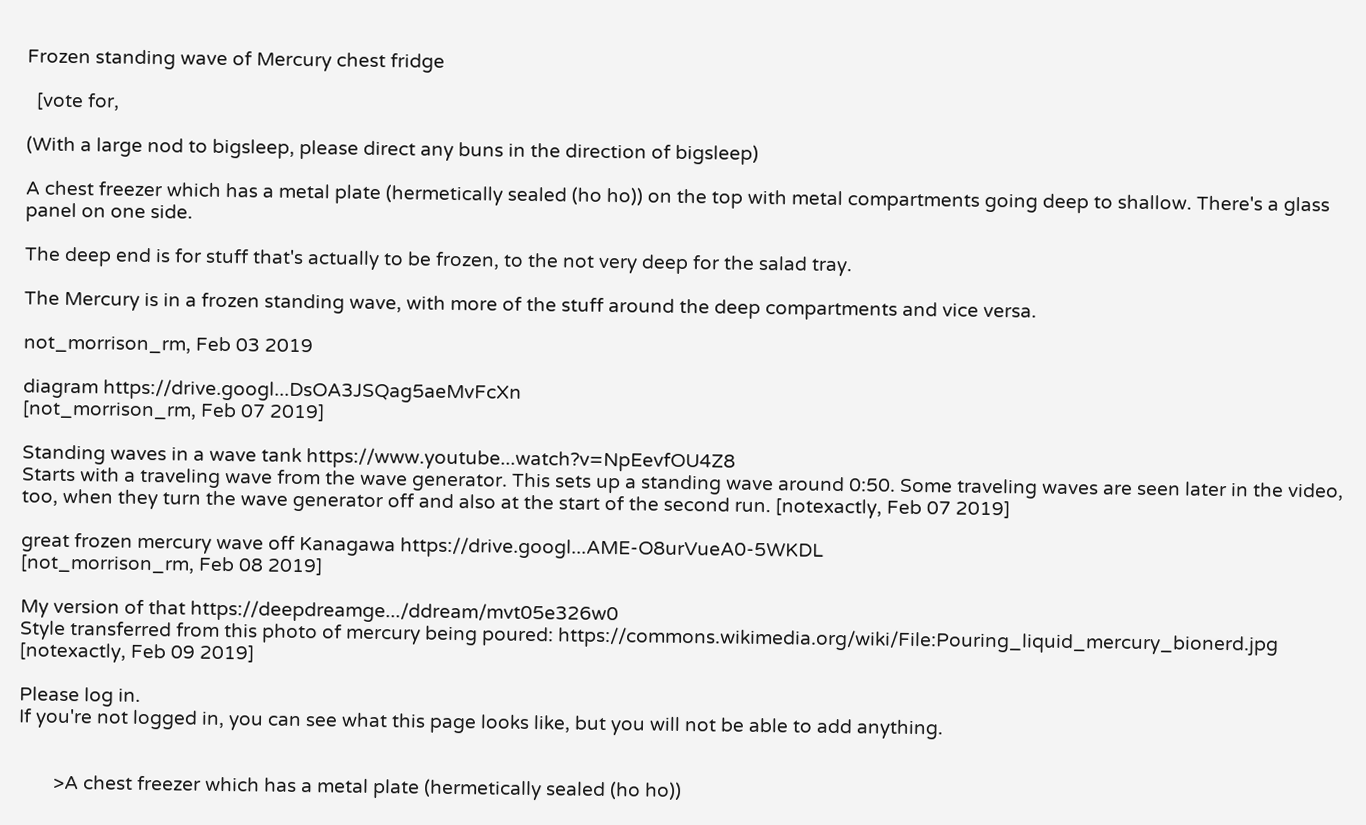Frozen standing wave of Mercury chest fridge

  [vote for,

(With a large nod to bigsleep, please direct any buns in the direction of bigsleep)

A chest freezer which has a metal plate (hermetically sealed (ho ho)) on the top with metal compartments going deep to shallow. There's a glass panel on one side.

The deep end is for stuff that's actually to be frozen, to the not very deep for the salad tray.

The Mercury is in a frozen standing wave, with more of the stuff around the deep compartments and vice versa.

not_morrison_rm, Feb 03 2019

diagram https://drive.googl...DsOA3JSQag5aeMvFcXn
[not_morrison_rm, Feb 07 2019]

Standing waves in a wave tank https://www.youtube...watch?v=NpEevfOU4Z8
Starts with a traveling wave from the wave generator. This sets up a standing wave around 0:50. Some traveling waves are seen later in the video, too, when they turn the wave generator off and also at the start of the second run. [notexactly, Feb 07 2019]

great frozen mercury wave off Kanagawa https://drive.googl...AME-O8urVueA0-5WKDL
[not_morrison_rm, Feb 08 2019]

My version of that https://deepdreamge.../ddream/mvt05e326w0
Style transferred from this photo of mercury being poured: https://commons.wikimedia.org/wiki/File:Pouring_liquid_mercury_bionerd.jpg [notexactly, Feb 09 2019]

Please log in.
If you're not logged in, you can see what this page looks like, but you will not be able to add anything.


       >A chest freezer which has a metal plate (hermetically sealed (ho ho))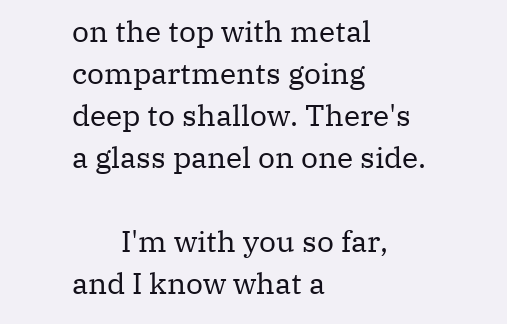on the top with metal compartments going deep to shallow. There's a glass panel on one side.

       I'm with you so far, and I know what a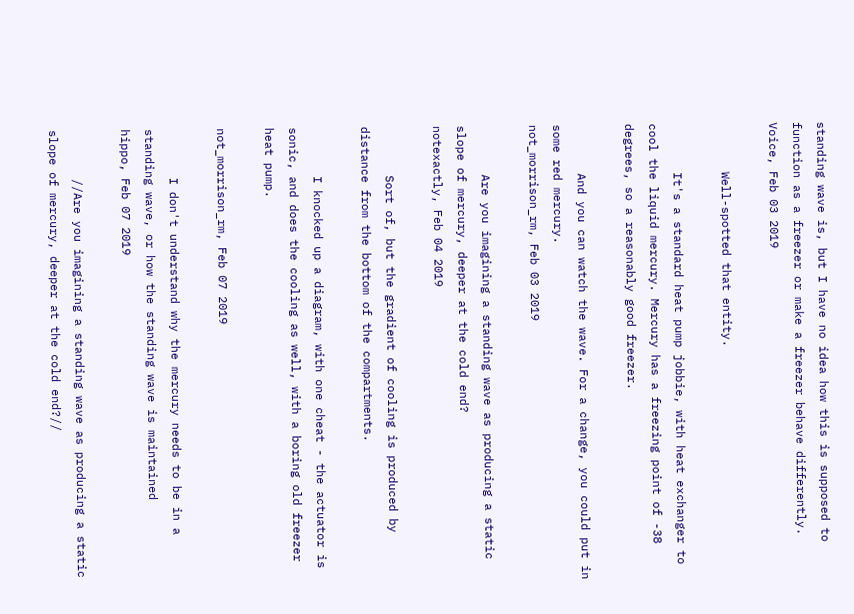standing wave is, but I have no idea how this is supposed to function as a freezer or make a freezer behave differently.
Voice, Feb 03 2019

       Well-spotted that entity.

       It's a standard heat pump jobbie, with heat exchanger to cool the liquid mercury. Mercury has a freezing point of -38 degrees, so a reasonably good freezer.

       And you can watch the wave. For a change, you could put in some red mercury.
not_morrison_rm, Feb 03 2019

       Are you imagining a standing wave as producing a static slope of mercury, deeper at the cold end?
notexactly, Feb 04 2019

       Sort of, but the gradient of cooling is produced by distance from the bottom of the compartments.

       I knocked up a diagram, with one cheat - the actuator is sonic, and does the cooling as well, with a boring old freezer heat pump.

not_morrison_rm, Feb 07 2019

       I don't understand why the mercury needs to be in a standing wave, or how the standing wave is maintained
hippo, Feb 07 2019

       //Are you imagining a standing wave as producing a static slope of mercury, deeper at the cold end?//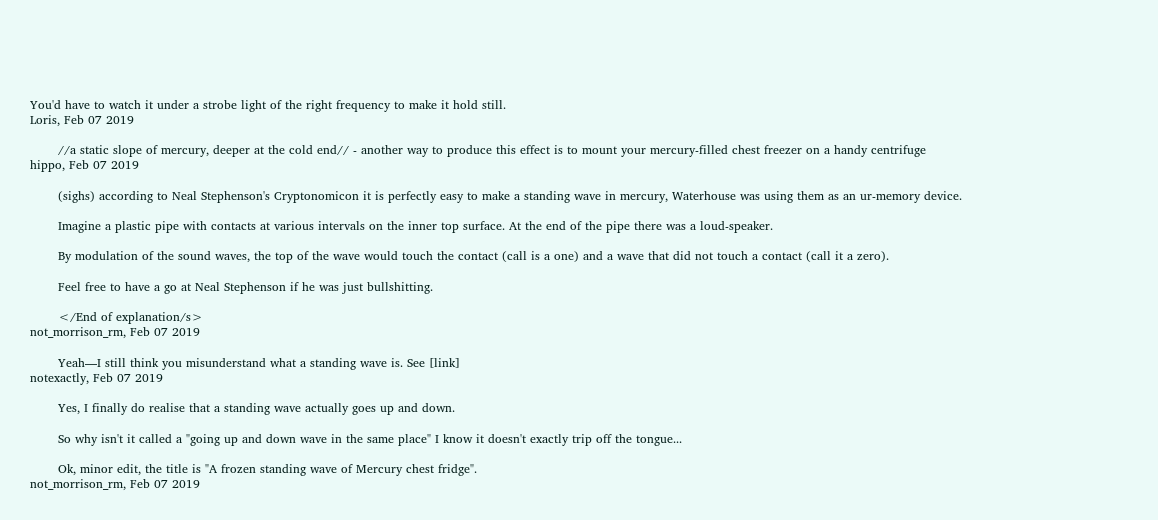You'd have to watch it under a strobe light of the right frequency to make it hold still.
Loris, Feb 07 2019

       //a static slope of mercury, deeper at the cold end// - another way to produce this effect is to mount your mercury-filled chest freezer on a handy centrifuge
hippo, Feb 07 2019

       (sighs) according to Neal Stephenson's Cryptonomicon it is perfectly easy to make a standing wave in mercury, Waterhouse was using them as an ur-memory device.

       Imagine a plastic pipe with contacts at various intervals on the inner top surface. At the end of the pipe there was a loud-speaker.

       By modulation of the sound waves, the top of the wave would touch the contact (call is a one) and a wave that did not touch a contact (call it a zero).

       Feel free to have a go at Neal Stephenson if he was just bullshitting.

       </End of explanation/s>
not_morrison_rm, Feb 07 2019

       Yeah—I still think you misunderstand what a standing wave is. See [link]
notexactly, Feb 07 2019

       Yes, I finally do realise that a standing wave actually goes up and down.

       So why isn't it called a "going up and down wave in the same place" I know it doesn't exactly trip off the tongue...

       Ok, minor edit, the title is "A frozen standing wave of Mercury chest fridge".
not_morrison_rm, Feb 07 2019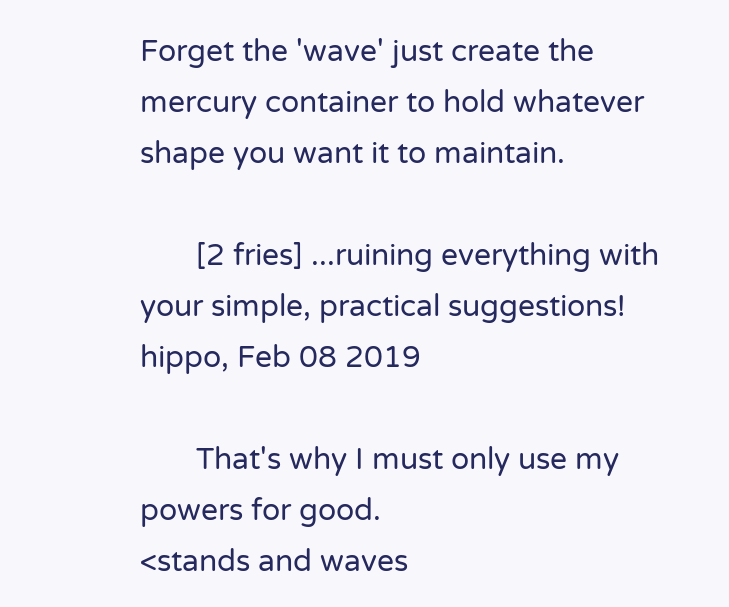Forget the 'wave' just create the mercury container to hold whatever shape you want it to maintain.

       [2 fries] ...ruining everything with your simple, practical suggestions!
hippo, Feb 08 2019

       That's why I must only use my powers for good.
<stands and waves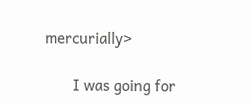mercurially>

       I was going for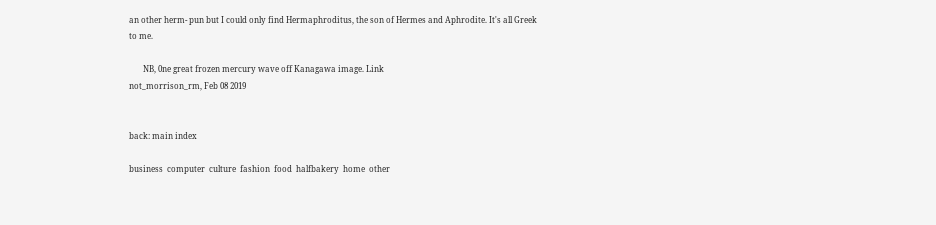an other herm- pun but I could only find Hermaphroditus, the son of Hermes and Aphrodite. It's all Greek to me.

       NB, 0ne great frozen mercury wave off Kanagawa image. Link
not_morrison_rm, Feb 08 2019


back: main index

business  computer  culture  fashion  food  halfbakery  home  other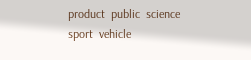product  public  science  sport  vehicle